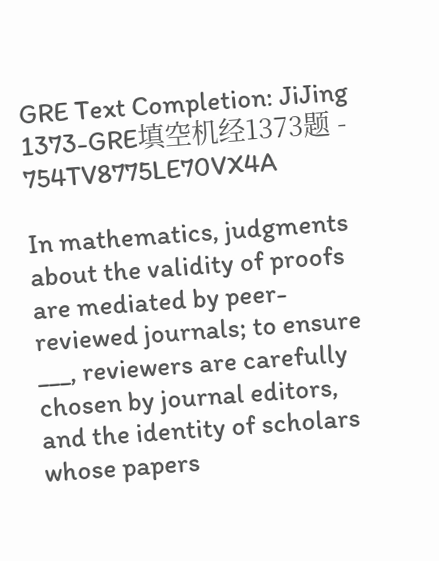GRE Text Completion: JiJing 1373-GRE填空机经1373题 - 754TV8775LE70VX4A

In mathematics, judgments about the validity of proofs are mediated by peer-reviewed journals; to ensure ___, reviewers are carefully chosen by journal editors, and the identity of scholars whose papers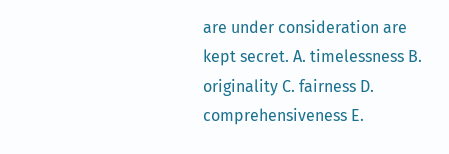are under consideration are kept secret. A. timelessness B. originality C. fairness D. comprehensiveness E.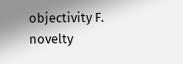objectivity F. novelty